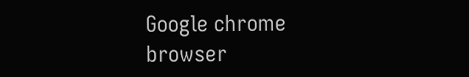Google chrome browser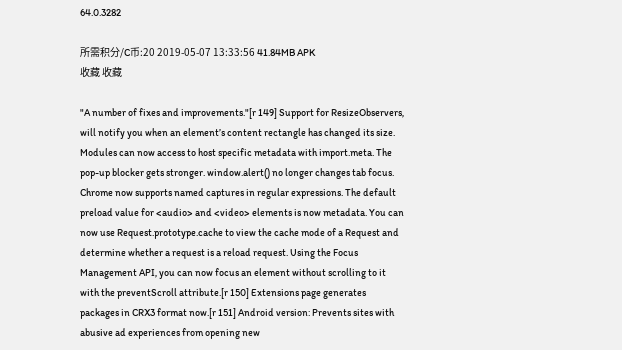64.0.3282

所需积分/C币:20 2019-05-07 13:33:56 41.84MB APK
收藏 收藏

"A number of fixes and improvements."[r 149] Support for ResizeObservers, will notify you when an element’s content rectangle has changed its size. Modules can now access to host specific metadata with import.meta. The pop-up blocker gets stronger. window.alert() no longer changes tab focus. Chrome now supports named captures in regular expressions. The default preload value for <audio> and <video> elements is now metadata. You can now use Request.prototype.cache to view the cache mode of a Request and determine whether a request is a reload request. Using the Focus Management API, you can now focus an element without scrolling to it with the preventScroll attribute.[r 150] Extensions page generates packages in CRX3 format now.[r 151] Android version: Prevents sites with abusive ad experiences from opening new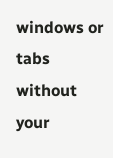windows or tabs without your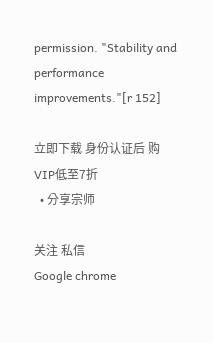permission. "Stability and performance improvements."[r 152]

立即下载 身份认证后 购VIP低至7折
  • 分享宗师

关注 私信
Google chrome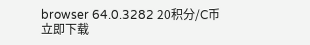browser 64.0.3282 20积分/C币 立即下载